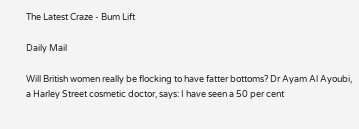The Latest Craze - Bum Lift

Daily Mail

Will British women really be flocking to have fatter bottoms? Dr Ayam Al Ayoubi, a Harley Street cosmetic doctor, says: I have seen a 50 per cent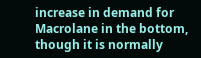increase in demand for Macrolane in the bottom, though it is normally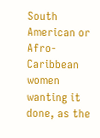South American or Afro-Caribbean women wanting it done, as the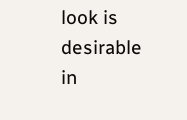look is desirable in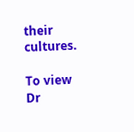their cultures.

To view Dr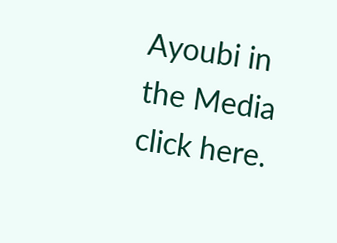Ayoubi in the Media click here.